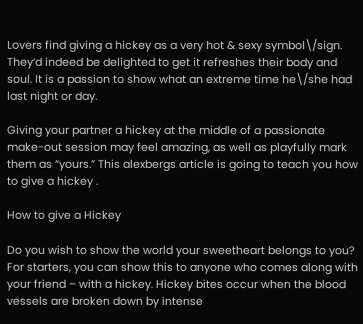Lovers find giving a hickey as a very hot & sexy symbol\/sign. They’d indeed be delighted to get it refreshes their body and soul. It is a passion to show what an extreme time he\/she had last night or day.

Giving your partner a hickey at the middle of a passionate make-out session may feel amazing, as well as playfully mark them as “yours.” This alexbergs article is going to teach you how to give a hickey .

How to give a Hickey

Do you wish to show the world your sweetheart belongs to you? For starters, you can show this to anyone who comes along with your friend – with a hickey. Hickey bites occur when the blood vessels are broken down by intense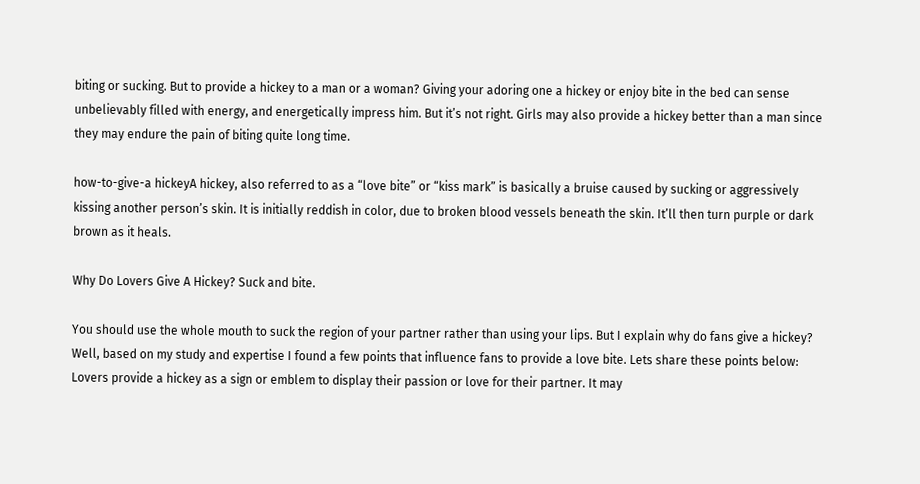biting or sucking. But to provide a hickey to a man or a woman? Giving your adoring one a hickey or enjoy bite in the bed can sense unbelievably filled with energy, and energetically impress him. But it’s not right. Girls may also provide a hickey better than a man since they may endure the pain of biting quite long time.

how-to-give-a hickeyA hickey, also referred to as a “love bite” or “kiss mark” is basically a bruise caused by sucking or aggressively kissing another person’s skin. It is initially reddish in color, due to broken blood vessels beneath the skin. It’ll then turn purple or dark brown as it heals.

Why Do Lovers Give A Hickey? Suck and bite.

You should use the whole mouth to suck the region of your partner rather than using your lips. But I explain why do fans give a hickey? Well, based on my study and expertise I found a few points that influence fans to provide a love bite. Lets share these points below: Lovers provide a hickey as a sign or emblem to display their passion or love for their partner. It may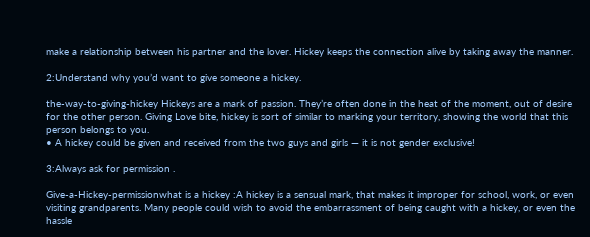make a relationship between his partner and the lover. Hickey keeps the connection alive by taking away the manner.

2:Understand why you’d want to give someone a hickey.

the-way-to-giving-hickey Hickeys are a mark of passion. They’re often done in the heat of the moment, out of desire for the other person. Giving Love bite, hickey is sort of similar to marking your territory, showing the world that this person belongs to you.
• A hickey could be given and received from the two guys and girls — it is not gender exclusive!

3:Always ask for permission .

Give-a-Hickey-permissionwhat is a hickey :A hickey is a sensual mark, that makes it improper for school, work, or even visiting grandparents. Many people could wish to avoid the embarrassment of being caught with a hickey, or even the hassle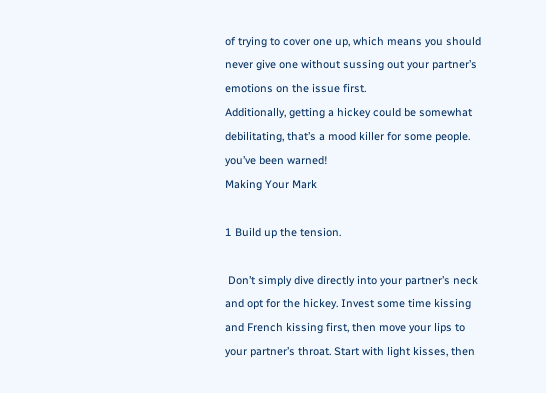of trying to cover one up, which means you should never give one without sussing out your partner’s emotions on the issue first.
Additionally, getting a hickey could be somewhat debilitating, that’s a mood killer for some people. you’ve been warned!
Making Your Mark

1 Build up the tension.

 Don’t simply dive directly into your partner’s neck and opt for the hickey. Invest some time kissing and French kissing first, then move your lips to your partner’s throat. Start with light kisses, then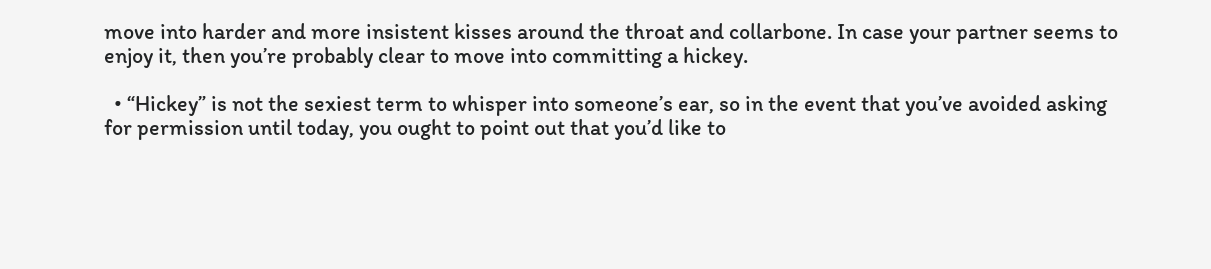move into harder and more insistent kisses around the throat and collarbone. In case your partner seems to enjoy it, then you’re probably clear to move into committing a hickey.

  • “Hickey” is not the sexiest term to whisper into someone’s ear, so in the event that you’ve avoided asking for permission until today, you ought to point out that you’d like to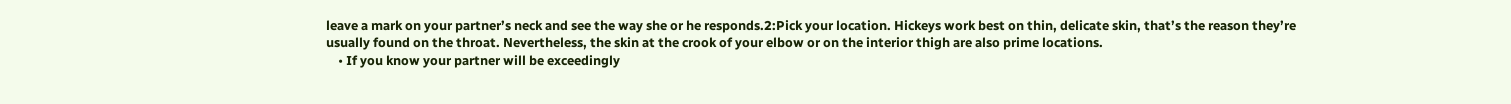leave a mark on your partner’s neck and see the way she or he responds.2:Pick your location. Hickeys work best on thin, delicate skin, that’s the reason they’re usually found on the throat. Nevertheless, the skin at the crook of your elbow or on the interior thigh are also prime locations.
    • If you know your partner will be exceedingly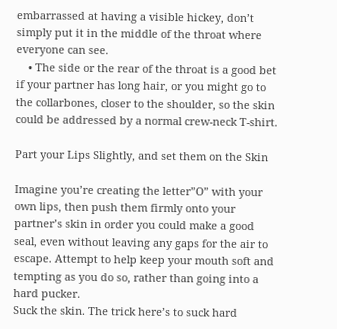embarrassed at having a visible hickey, don’t simply put it in the middle of the throat where everyone can see.
    • The side or the rear of the throat is a good bet if your partner has long hair, or you might go to the collarbones, closer to the shoulder, so the skin could be addressed by a normal crew-neck T-shirt.

Part your Lips Slightly, and set them on the Skin

Imagine you’re creating the letter”O” with your own lips, then push them firmly onto your partner’s skin in order you could make a good seal, even without leaving any gaps for the air to escape. Attempt to help keep your mouth soft and tempting as you do so, rather than going into a hard pucker.
Suck the skin. The trick here’s to suck hard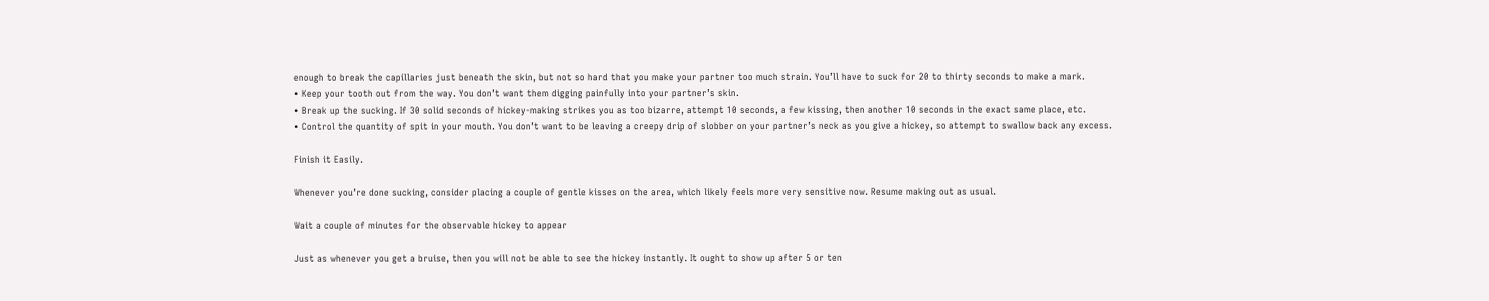enough to break the capillaries just beneath the skin, but not so hard that you make your partner too much strain. You’ll have to suck for 20 to thirty seconds to make a mark.
• Keep your tooth out from the way. You don’t want them digging painfully into your partner’s skin.
• Break up the sucking. If 30 solid seconds of hickey-making strikes you as too bizarre, attempt 10 seconds, a few kissing, then another 10 seconds in the exact same place, etc.
• Control the quantity of spit in your mouth. You don’t want to be leaving a creepy drip of slobber on your partner’s neck as you give a hickey, so attempt to swallow back any excess.

Finish it Easily.

Whenever you’re done sucking, consider placing a couple of gentle kisses on the area, which likely feels more very sensitive now. Resume making out as usual.

Wait a couple of minutes for the observable hickey to appear

Just as whenever you get a bruise, then you will not be able to see the hickey instantly. It ought to show up after 5 or ten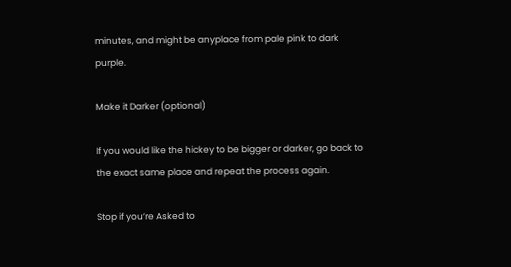minutes, and might be anyplace from pale pink to dark purple.

Make it Darker (optional)

If you would like the hickey to be bigger or darker, go back to the exact same place and repeat the process again.

Stop if you’re Asked to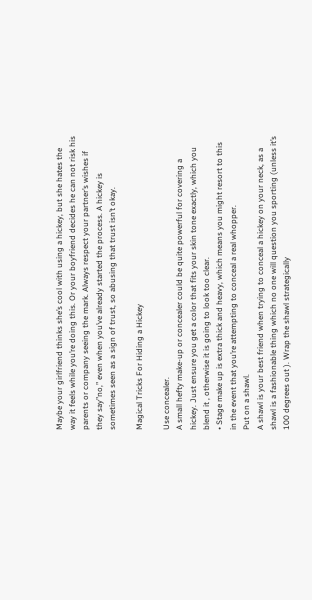Maybe your girlfriend thinks she’s cool with using a hickey, but she hates the way it feels while you’re doing this. Or your boyfriend decides he can not risk his parents or company seeing the mark. Always respect your partner’s wishes if they say”no,” even when you’ve already started the process. A hickey is sometimes seen as a sign of trust, so abusing that trust isn’t okay.

Magical Tricks For Hiding a Hickey

Use concealer.
A small hefty make-up or concealer could be quite powerful for covering a hickey. Just ensure you get a color that fits your skin tone exactly, which you blend it , otherwise it is going to look too clear.
• Stage make up is extra thick and heavy, which means you might resort to this in the event that you’re attempting to conceal a real whopper.
Put on a shawl.
A shawl is your best friend when trying to conceal a hickey on your neck, as a shawl is a fashionable thing which no one will question you sporting (unless it’s 100 degrees out ). Wrap the shawl strategically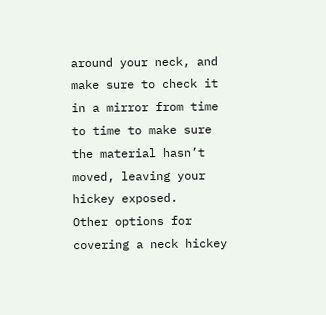around your neck, and make sure to check it in a mirror from time to time to make sure the material hasn’t moved, leaving your hickey exposed.
Other options for covering a neck hickey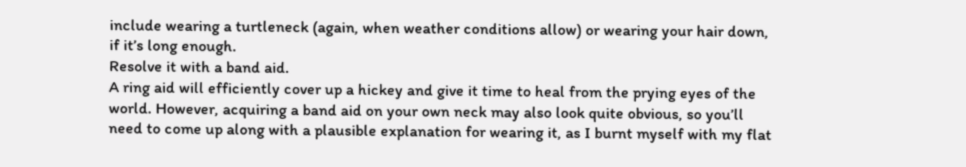include wearing a turtleneck (again, when weather conditions allow) or wearing your hair down, if it’s long enough.
Resolve it with a band aid.
A ring aid will efficiently cover up a hickey and give it time to heal from the prying eyes of the world. However, acquiring a band aid on your own neck may also look quite obvious, so you’ll need to come up along with a plausible explanation for wearing it, as I burnt myself with my flat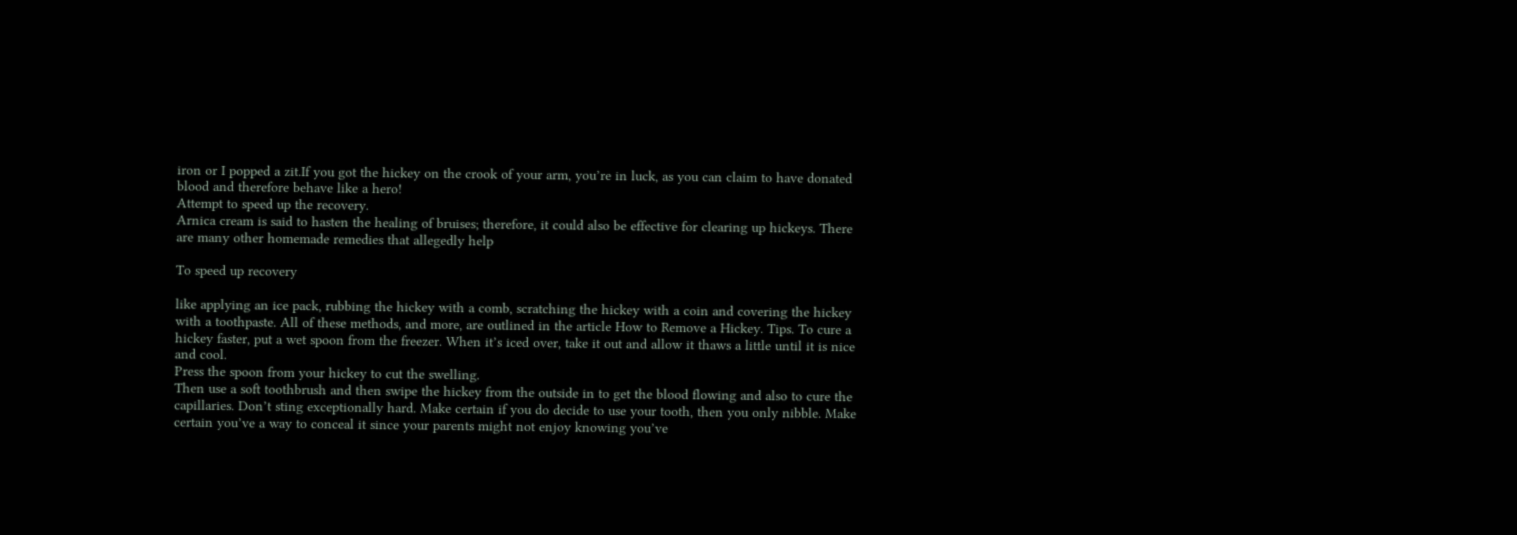iron or I popped a zit.If you got the hickey on the crook of your arm, you’re in luck, as you can claim to have donated blood and therefore behave like a hero!
Attempt to speed up the recovery.
Arnica cream is said to hasten the healing of bruises; therefore, it could also be effective for clearing up hickeys. There are many other homemade remedies that allegedly help

To speed up recovery

like applying an ice pack, rubbing the hickey with a comb, scratching the hickey with a coin and covering the hickey with a toothpaste. All of these methods, and more, are outlined in the article How to Remove a Hickey. Tips. To cure a hickey faster, put a wet spoon from the freezer. When it’s iced over, take it out and allow it thaws a little until it is nice and cool.
Press the spoon from your hickey to cut the swelling.
Then use a soft toothbrush and then swipe the hickey from the outside in to get the blood flowing and also to cure the capillaries. Don’t sting exceptionally hard. Make certain if you do decide to use your tooth, then you only nibble. Make certain you’ve a way to conceal it since your parents might not enjoy knowing you’ve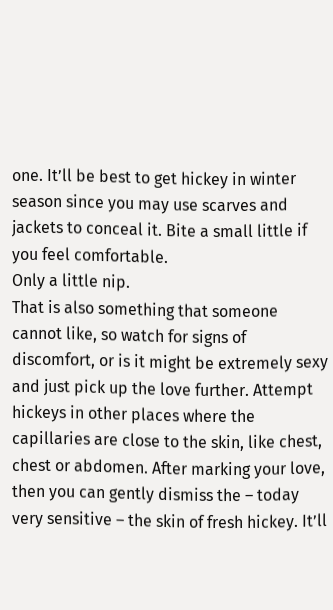one. It’ll be best to get hickey in winter season since you may use scarves and jackets to conceal it. Bite a small little if you feel comfortable.
Only a little nip.
That is also something that someone cannot like, so watch for signs of discomfort, or is it might be extremely sexy and just pick up the love further. Attempt hickeys in other places where the capillaries are close to the skin, like chest, chest or abdomen. After marking your love, then you can gently dismiss the – today very sensitive – the skin of fresh hickey. It’ll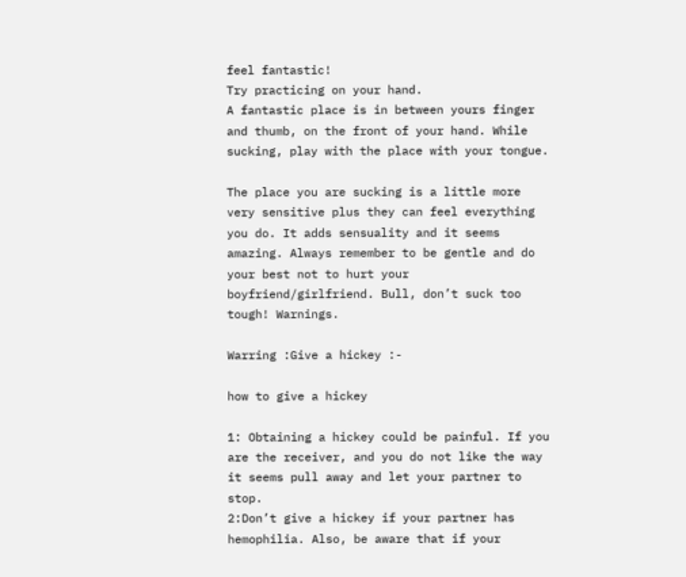feel fantastic!
Try practicing on your hand.
A fantastic place is in between yours finger and thumb, on the front of your hand. While sucking, play with the place with your tongue.

The place you are sucking is a little more very sensitive plus they can feel everything you do. It adds sensuality and it seems amazing. Always remember to be gentle and do your best not to hurt your boyfriend/girlfriend. Bull, don’t suck too tough! Warnings.

Warring :Give a hickey :-

how to give a hickey

1: Obtaining a hickey could be painful. If you are the receiver, and you do not like the way it seems pull away and let your partner to stop.
2:Don’t give a hickey if your partner has hemophilia. Also, be aware that if your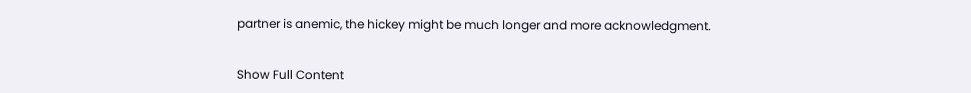partner is anemic, the hickey might be much longer and more acknowledgment.


Show Full Content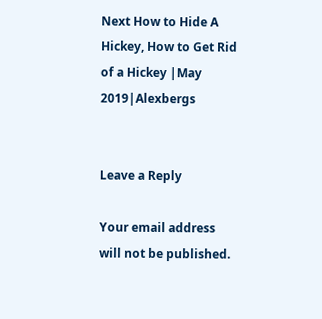Next How to Hide A Hickey, How to Get Rid of a Hickey |May 2019|Alexbergs


Leave a Reply

Your email address will not be published.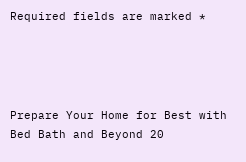Required fields are marked *




Prepare Your Home for Best with Bed Bath and Beyond 20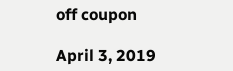off coupon

April 3, 2019